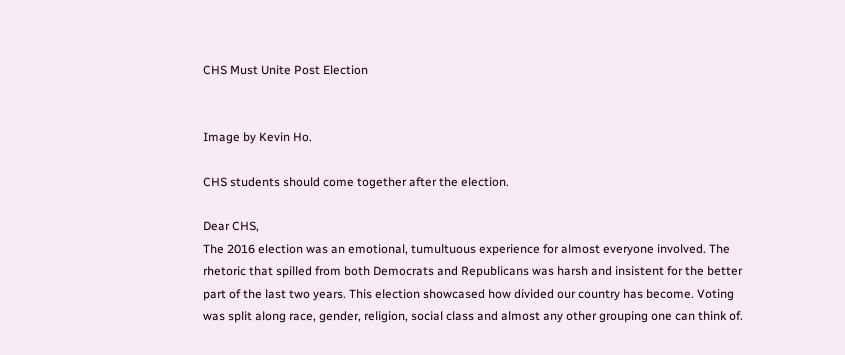CHS Must Unite Post Election


Image by Kevin Ho.

CHS students should come together after the election.

Dear CHS,
The 2016 election was an emotional, tumultuous experience for almost everyone involved. The rhetoric that spilled from both Democrats and Republicans was harsh and insistent for the better part of the last two years. This election showcased how divided our country has become. Voting was split along race, gender, religion, social class and almost any other grouping one can think of.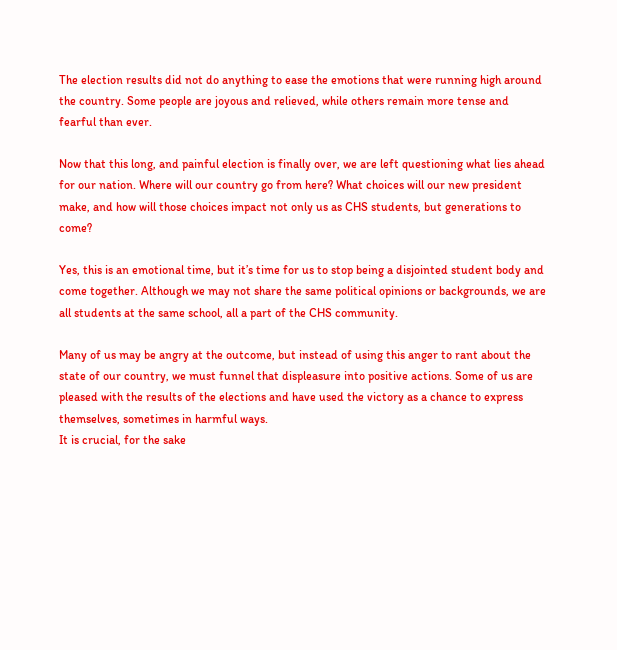The election results did not do anything to ease the emotions that were running high around the country. Some people are joyous and relieved, while others remain more tense and fearful than ever.

Now that this long, and painful election is finally over, we are left questioning what lies ahead for our nation. Where will our country go from here? What choices will our new president make, and how will those choices impact not only us as CHS students, but generations to come?

Yes, this is an emotional time, but it’s time for us to stop being a disjointed student body and come together. Although we may not share the same political opinions or backgrounds, we are all students at the same school, all a part of the CHS community.

Many of us may be angry at the outcome, but instead of using this anger to rant about the state of our country, we must funnel that displeasure into positive actions. Some of us are pleased with the results of the elections and have used the victory as a chance to express themselves, sometimes in harmful ways.
It is crucial, for the sake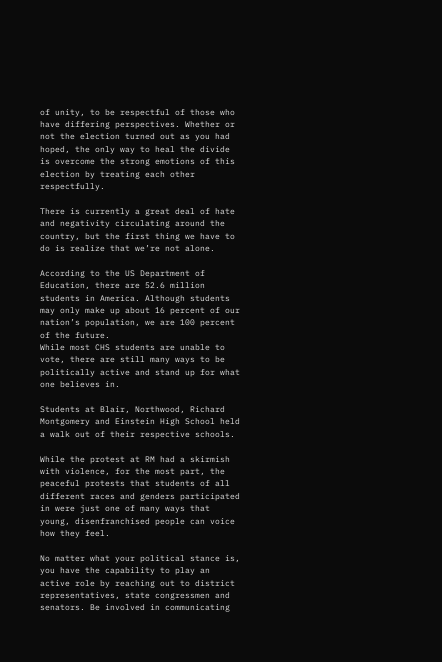of unity, to be respectful of those who have differing perspectives. Whether or not the election turned out as you had hoped, the only way to heal the divide is overcome the strong emotions of this election by treating each other respectfully.

There is currently a great deal of hate and negativity circulating around the country, but the first thing we have to do is realize that we’re not alone.

According to the US Department of Education, there are 52.6 million students in America. Although students may only make up about 16 percent of our nation’s population, we are 100 percent of the future.
While most CHS students are unable to vote, there are still many ways to be politically active and stand up for what one believes in.

Students at Blair, Northwood, Richard Montgomery and Einstein High School held a walk out of their respective schools.

While the protest at RM had a skirmish with violence, for the most part, the peaceful protests that students of all different races and genders participated in were just one of many ways that young, disenfranchised people can voice how they feel.

No matter what your political stance is, you have the capability to play an active role by reaching out to district representatives, state congressmen and senators. Be involved in communicating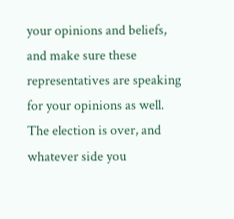your opinions and beliefs, and make sure these representatives are speaking for your opinions as well.
The election is over, and whatever side you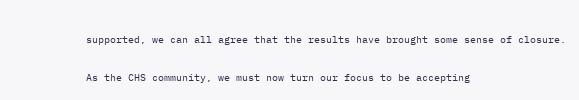supported, we can all agree that the results have brought some sense of closure.

As the CHS community, we must now turn our focus to be accepting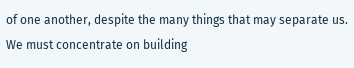of one another, despite the many things that may separate us. We must concentrate on building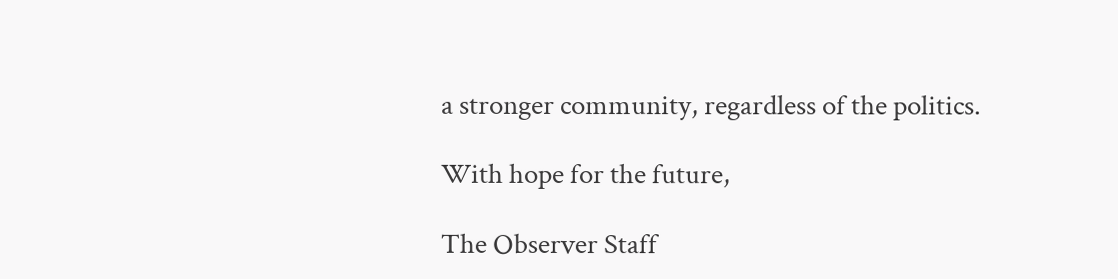a stronger community, regardless of the politics.

With hope for the future,

The Observer Staff